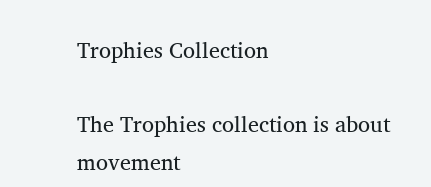Trophies Collection

The Trophies collection is about movement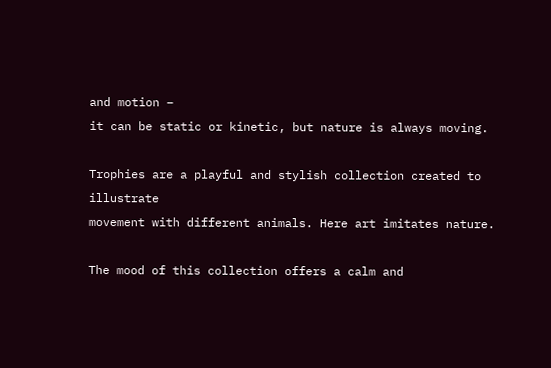and motion –
it can be static or kinetic, but nature is always moving.

Trophies are a playful and stylish collection created to illustrate
movement with different animals. Here art imitates nature.

The mood of this collection offers a calm and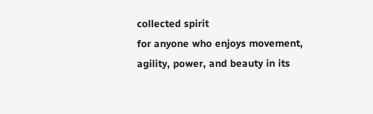collected spirit
for anyone who enjoys movement, agility, power, and beauty in its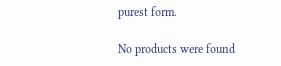purest form.

No products were found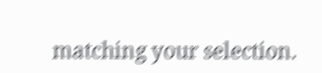matching your selection.